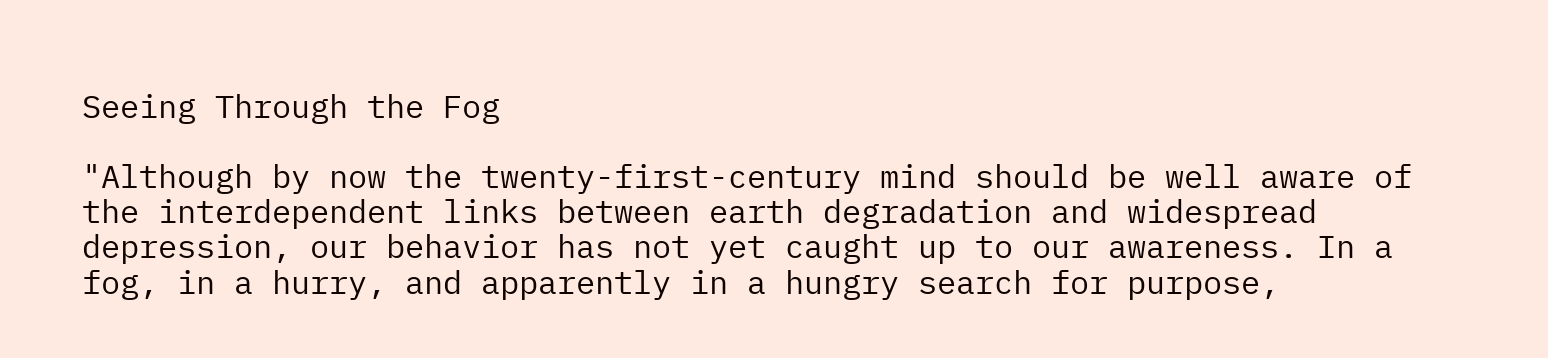Seeing Through the Fog

"Although by now the twenty-first-century mind should be well aware of the interdependent links between earth degradation and widespread depression, our behavior has not yet caught up to our awareness. In a fog, in a hurry, and apparently in a hungry search for purpose,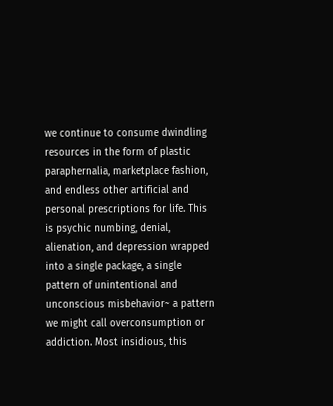we continue to consume dwindling resources in the form of plastic paraphernalia, marketplace fashion, and endless other artificial and personal prescriptions for life. This is psychic numbing, denial, alienation, and depression wrapped into a single package, a single pattern of unintentional and unconscious misbehavior~ a pattern we might call overconsumption or addiction. Most insidious, this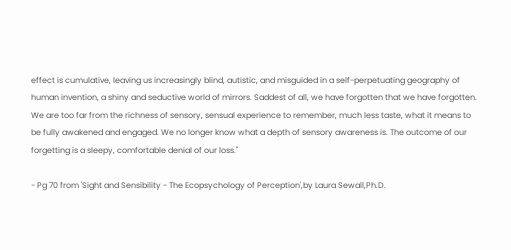effect is cumulative, leaving us increasingly blind, autistic, and misguided in a self-perpetuating geography of human invention, a shiny and seductive world of mirrors. Saddest of all, we have forgotten that we have forgotten. We are too far from the richness of sensory, sensual experience to remember, much less taste, what it means to be fully awakened and engaged. We no longer know what a depth of sensory awareness is. The outcome of our forgetting is a sleepy, comfortable denial of our loss."

- Pg 70 from 'Sight and Sensibility - The Ecopsychology of Perception',by Laura Sewall,Ph.D.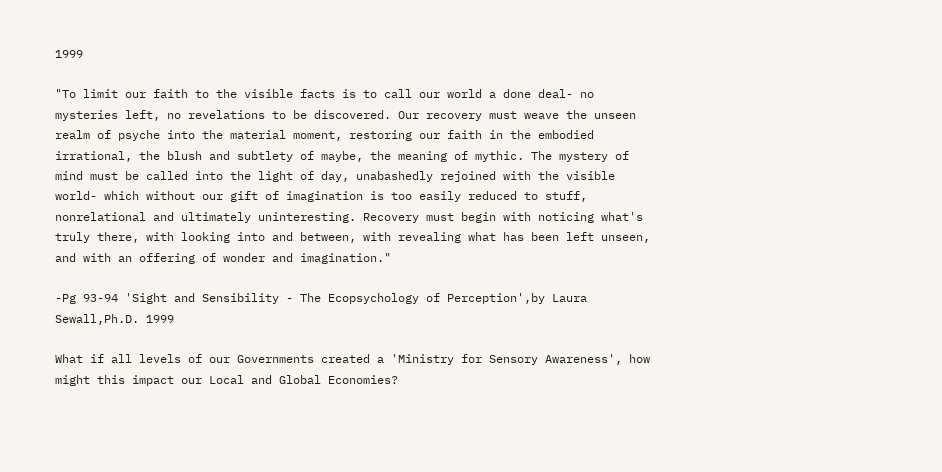1999

"To limit our faith to the visible facts is to call our world a done deal- no mysteries left, no revelations to be discovered. Our recovery must weave the unseen realm of psyche into the material moment, restoring our faith in the embodied irrational, the blush and subtlety of maybe, the meaning of mythic. The mystery of mind must be called into the light of day, unabashedly rejoined with the visible world- which without our gift of imagination is too easily reduced to stuff, nonrelational and ultimately uninteresting. Recovery must begin with noticing what's truly there, with looking into and between, with revealing what has been left unseen, and with an offering of wonder and imagination."

-Pg 93-94 'Sight and Sensibility - The Ecopsychology of Perception',by Laura Sewall,Ph.D. 1999

What if all levels of our Governments created a 'Ministry for Sensory Awareness', how might this impact our Local and Global Economies?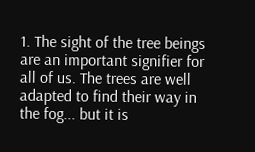1. The sight of the tree beings are an important signifier for all of us. The trees are well adapted to find their way in the fog... but it is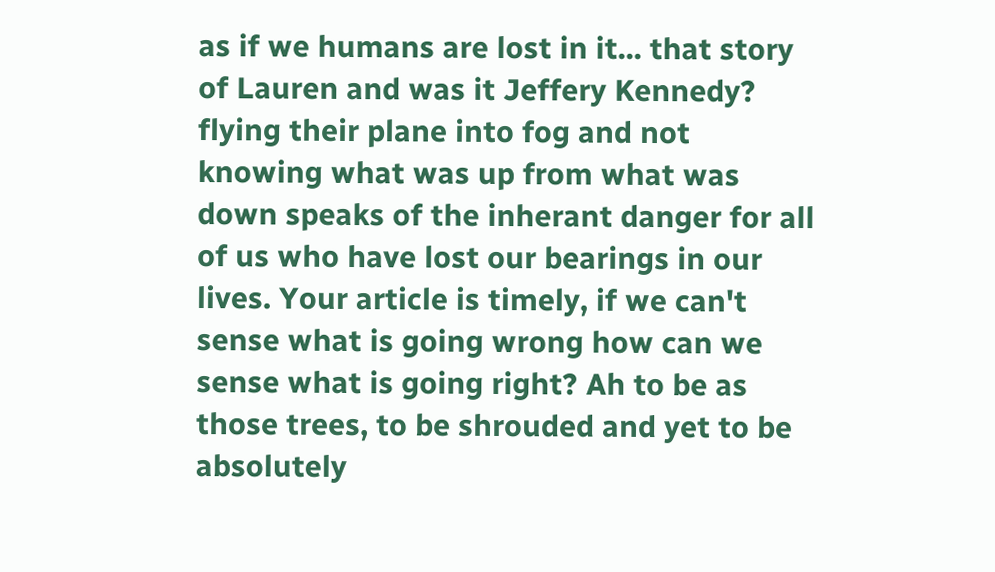as if we humans are lost in it... that story of Lauren and was it Jeffery Kennedy? flying their plane into fog and not knowing what was up from what was down speaks of the inherant danger for all of us who have lost our bearings in our lives. Your article is timely, if we can't sense what is going wrong how can we sense what is going right? Ah to be as those trees, to be shrouded and yet to be absolutely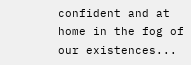confident and at home in the fog of our existences...